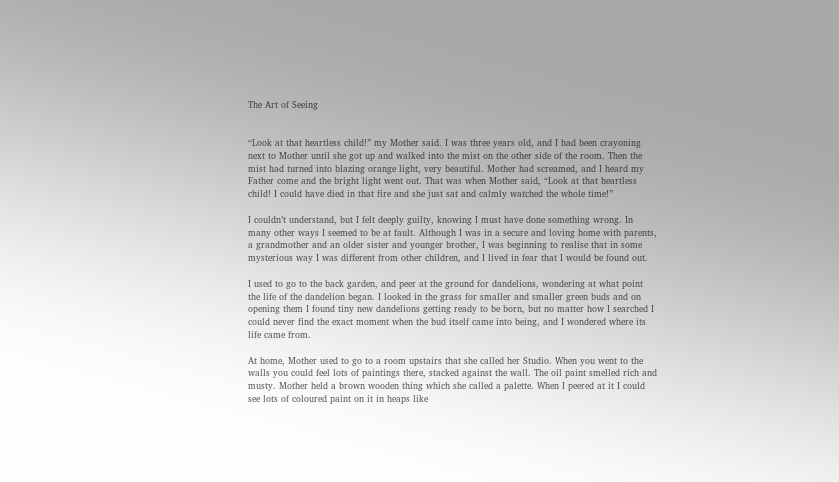The Art of Seeing


“Look at that heartless child!” my Mother said. I was three years old, and I had been crayoning next to Mother until she got up and walked into the mist on the other side of the room. Then the mist had turned into blazing orange light, very beautiful. Mother had screamed, and I heard my Father come and the bright light went out. That was when Mother said, “Look at that heartless child! I could have died in that fire and she just sat and calmly watched the whole time!”

I couldn’t understand, but I felt deeply guilty, knowing I must have done something wrong. In many other ways I seemed to be at fault. Although I was in a secure and loving home with parents, a grandmother and an older sister and younger brother, I was beginning to realise that in some mysterious way I was different from other children, and I lived in fear that I would be found out.

I used to go to the back garden, and peer at the ground for dandelions, wondering at what point the life of the dandelion began. I looked in the grass for smaller and smaller green buds and on opening them I found tiny new dandelions getting ready to be born, but no matter how I searched I could never find the exact moment when the bud itself came into being, and I wondered where its life came from.

At home, Mother used to go to a room upstairs that she called her Studio. When you went to the walls you could feel lots of paintings there, stacked against the wall. The oil paint smelled rich and musty. Mother held a brown wooden thing which she called a palette. When I peered at it I could see lots of coloured paint on it in heaps like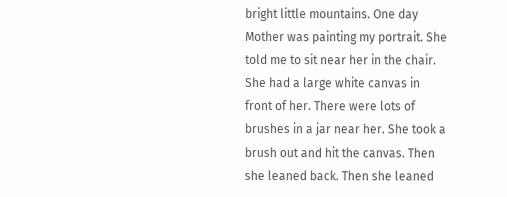bright little mountains. One day Mother was painting my portrait. She told me to sit near her in the chair. She had a large white canvas in front of her. There were lots of brushes in a jar near her. She took a brush out and hit the canvas. Then she leaned back. Then she leaned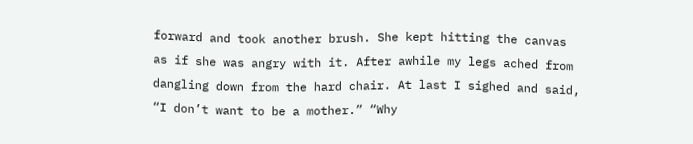forward and took another brush. She kept hitting the canvas as if she was angry with it. After awhile my legs ached from dangling down from the hard chair. At last I sighed and said, “I don’t want to be a mother.” “Why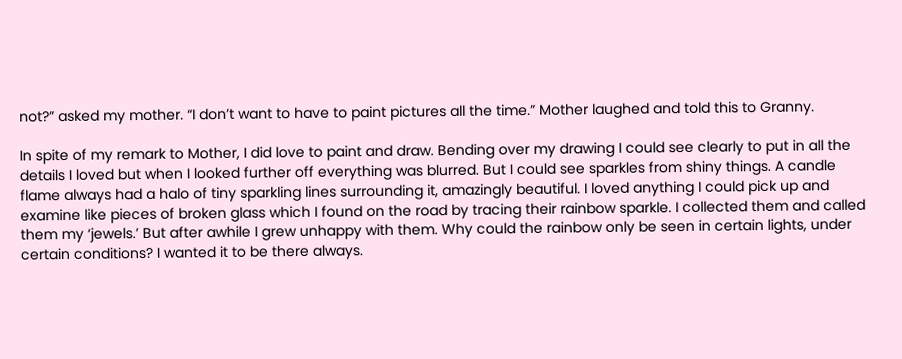not?” asked my mother. “I don’t want to have to paint pictures all the time.” Mother laughed and told this to Granny.

In spite of my remark to Mother, I did love to paint and draw. Bending over my drawing I could see clearly to put in all the details I loved but when I looked further off everything was blurred. But I could see sparkles from shiny things. A candle flame always had a halo of tiny sparkling lines surrounding it, amazingly beautiful. I loved anything I could pick up and examine like pieces of broken glass which I found on the road by tracing their rainbow sparkle. I collected them and called them my ‘jewels.’ But after awhile I grew unhappy with them. Why could the rainbow only be seen in certain lights, under certain conditions? I wanted it to be there always.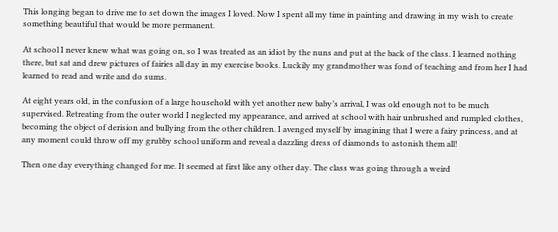This longing began to drive me to set down the images I loved. Now I spent all my time in painting and drawing in my wish to create something beautiful that would be more permanent.

At school I never knew what was going on, so I was treated as an idiot by the nuns and put at the back of the class. I learned nothing there, but sat and drew pictures of fairies all day in my exercise books. Luckily my grandmother was fond of teaching and from her I had learned to read and write and do sums.

At eight years old, in the confusion of a large household with yet another new baby’s arrival, I was old enough not to be much supervised. Retreating from the outer world I neglected my appearance, and arrived at school with hair unbrushed and rumpled clothes, becoming the object of derision and bullying from the other children. I avenged myself by imagining that I were a fairy princess, and at any moment could throw off my grubby school uniform and reveal a dazzling dress of diamonds to astonish them all!

Then one day everything changed for me. It seemed at first like any other day. The class was going through a weird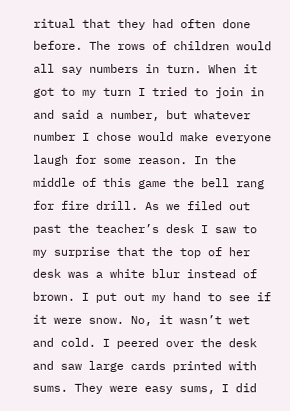ritual that they had often done before. The rows of children would all say numbers in turn. When it got to my turn I tried to join in and said a number, but whatever number I chose would make everyone laugh for some reason. In the middle of this game the bell rang for fire drill. As we filed out past the teacher’s desk I saw to my surprise that the top of her desk was a white blur instead of brown. I put out my hand to see if it were snow. No, it wasn’t wet and cold. I peered over the desk and saw large cards printed with sums. They were easy sums, I did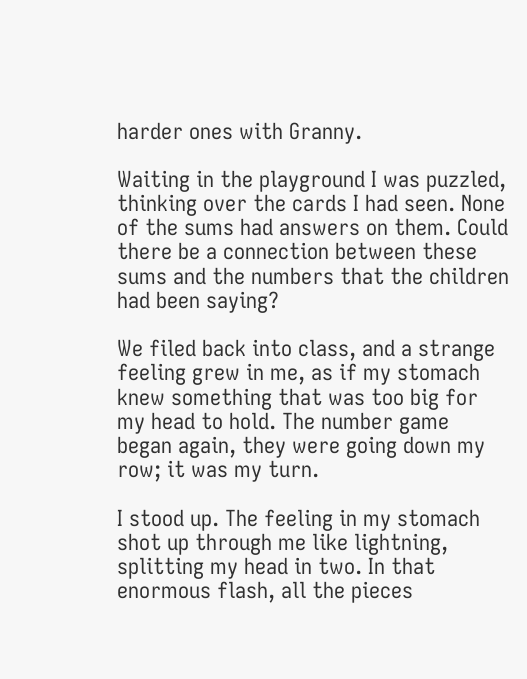harder ones with Granny.

Waiting in the playground I was puzzled, thinking over the cards I had seen. None of the sums had answers on them. Could there be a connection between these sums and the numbers that the children had been saying?

We filed back into class, and a strange feeling grew in me, as if my stomach knew something that was too big for my head to hold. The number game began again, they were going down my row; it was my turn.

I stood up. The feeling in my stomach shot up through me like lightning, splitting my head in two. In that enormous flash, all the pieces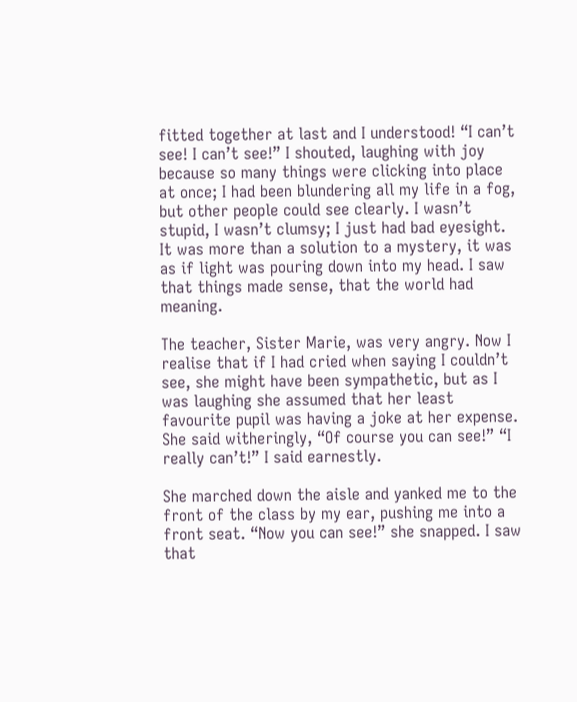fitted together at last and I understood! “I can’t see! I can’t see!” I shouted, laughing with joy because so many things were clicking into place at once; I had been blundering all my life in a fog, but other people could see clearly. I wasn’t stupid, I wasn’t clumsy; I just had bad eyesight. It was more than a solution to a mystery, it was as if light was pouring down into my head. I saw that things made sense, that the world had meaning.

The teacher, Sister Marie, was very angry. Now I realise that if I had cried when saying I couldn’t see, she might have been sympathetic, but as I was laughing she assumed that her least favourite pupil was having a joke at her expense. She said witheringly, “Of course you can see!” “I really can’t!” I said earnestly.

She marched down the aisle and yanked me to the front of the class by my ear, pushing me into a front seat. “Now you can see!” she snapped. I saw that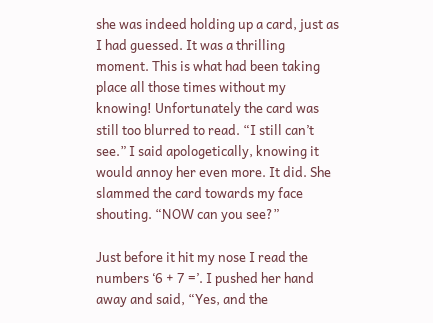she was indeed holding up a card, just as I had guessed. It was a thrilling moment. This is what had been taking place all those times without my knowing! Unfortunately the card was still too blurred to read. “I still can’t see.” I said apologetically, knowing it would annoy her even more. It did. She slammed the card towards my face shouting. “NOW can you see?”

Just before it hit my nose I read the numbers ‘6 + 7 =’. I pushed her hand away and said, “Yes, and the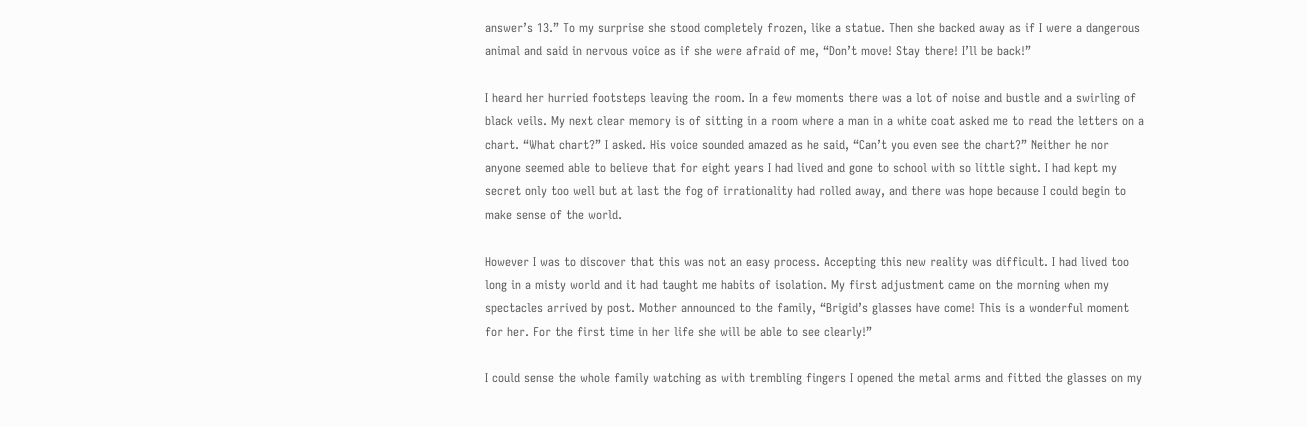answer’s 13.” To my surprise she stood completely frozen, like a statue. Then she backed away as if I were a dangerous animal and said in nervous voice as if she were afraid of me, “Don’t move! Stay there! I’ll be back!”

I heard her hurried footsteps leaving the room. In a few moments there was a lot of noise and bustle and a swirling of black veils. My next clear memory is of sitting in a room where a man in a white coat asked me to read the letters on a chart. “What chart?” I asked. His voice sounded amazed as he said, “Can’t you even see the chart?” Neither he nor anyone seemed able to believe that for eight years I had lived and gone to school with so little sight. I had kept my secret only too well but at last the fog of irrationality had rolled away, and there was hope because I could begin to make sense of the world.

However I was to discover that this was not an easy process. Accepting this new reality was difficult. I had lived too long in a misty world and it had taught me habits of isolation. My first adjustment came on the morning when my spectacles arrived by post. Mother announced to the family, “Brigid’s glasses have come! This is a wonderful moment for her. For the first time in her life she will be able to see clearly!”

I could sense the whole family watching as with trembling fingers I opened the metal arms and fitted the glasses on my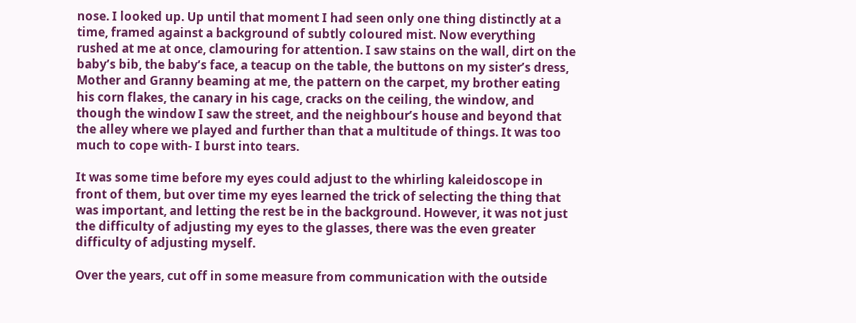nose. I looked up. Up until that moment I had seen only one thing distinctly at a time, framed against a background of subtly coloured mist. Now everything rushed at me at once, clamouring for attention. I saw stains on the wall, dirt on the baby’s bib, the baby’s face, a teacup on the table, the buttons on my sister’s dress, Mother and Granny beaming at me, the pattern on the carpet, my brother eating his corn flakes, the canary in his cage, cracks on the ceiling, the window, and though the window I saw the street, and the neighbour’s house and beyond that the alley where we played and further than that a multitude of things. It was too much to cope with- I burst into tears.

It was some time before my eyes could adjust to the whirling kaleidoscope in front of them, but over time my eyes learned the trick of selecting the thing that was important, and letting the rest be in the background. However, it was not just the difficulty of adjusting my eyes to the glasses, there was the even greater difficulty of adjusting myself.

Over the years, cut off in some measure from communication with the outside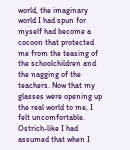world, the imaginary world I had spun for myself had become a cocoon that protected me from the teasing of the schoolchildren and the nagging of the teachers. Now that my glasses were opening up the real world to me, I felt uncomfortable. Ostrich-like I had assumed that when I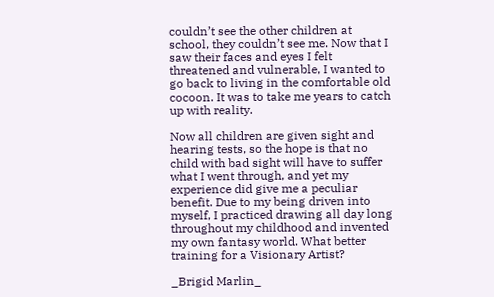couldn’t see the other children at school, they couldn’t see me. Now that I saw their faces and eyes I felt threatened and vulnerable, I wanted to go back to living in the comfortable old cocoon. It was to take me years to catch up with reality.

Now all children are given sight and hearing tests, so the hope is that no child with bad sight will have to suffer what I went through, and yet my experience did give me a peculiar benefit. Due to my being driven into myself, I practiced drawing all day long throughout my childhood and invented my own fantasy world. What better training for a Visionary Artist?

_Brigid Marlin_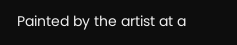Painted by the artist at a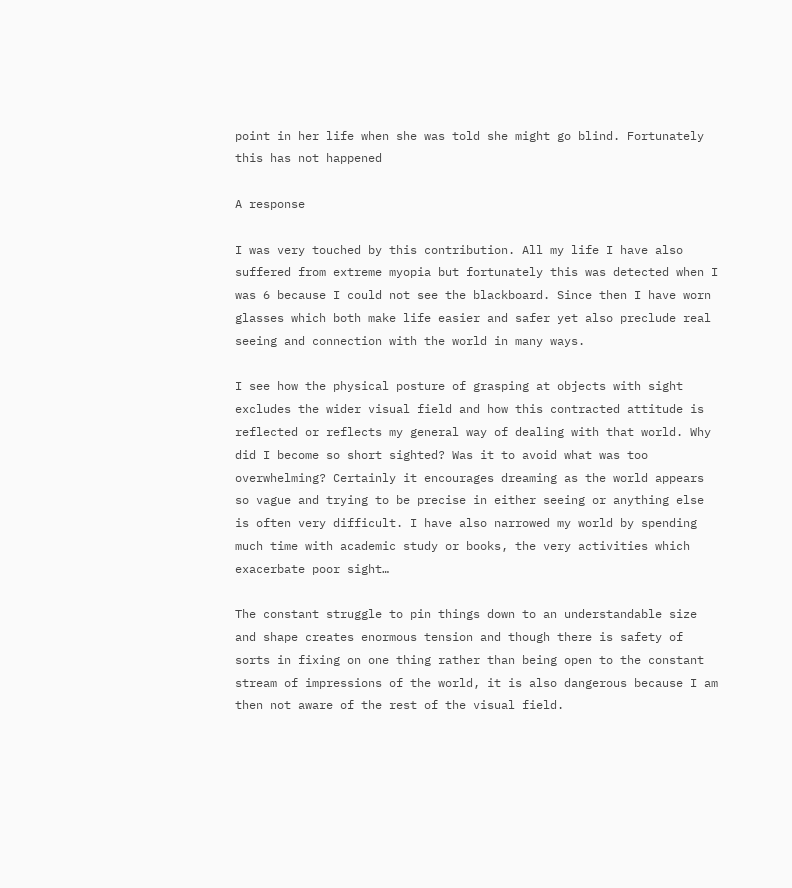point in her life when she was told she might go blind. Fortunately this has not happened

A response

I was very touched by this contribution. All my life I have also suffered from extreme myopia but fortunately this was detected when I was 6 because I could not see the blackboard. Since then I have worn glasses which both make life easier and safer yet also preclude real seeing and connection with the world in many ways.

I see how the physical posture of grasping at objects with sight excludes the wider visual field and how this contracted attitude is reflected or reflects my general way of dealing with that world. Why did I become so short sighted? Was it to avoid what was too overwhelming? Certainly it encourages dreaming as the world appears so vague and trying to be precise in either seeing or anything else is often very difficult. I have also narrowed my world by spending much time with academic study or books, the very activities which exacerbate poor sight…

The constant struggle to pin things down to an understandable size and shape creates enormous tension and though there is safety of sorts in fixing on one thing rather than being open to the constant stream of impressions of the world, it is also dangerous because I am then not aware of the rest of the visual field.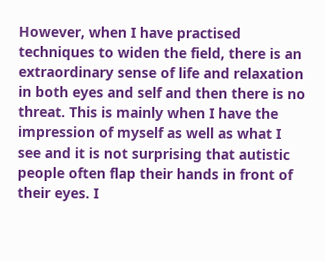However, when I have practised techniques to widen the field, there is an extraordinary sense of life and relaxation in both eyes and self and then there is no threat. This is mainly when I have the impression of myself as well as what I see and it is not surprising that autistic people often flap their hands in front of their eyes. I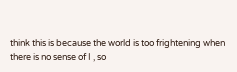think this is because the world is too frightening when there is no sense of I , so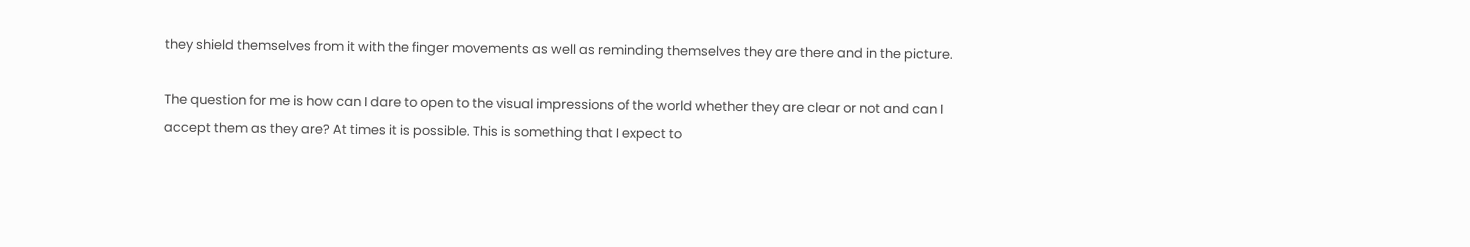they shield themselves from it with the finger movements as well as reminding themselves they are there and in the picture.

The question for me is how can I dare to open to the visual impressions of the world whether they are clear or not and can I accept them as they are? At times it is possible. This is something that I expect to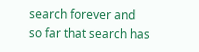search forever and so far that search has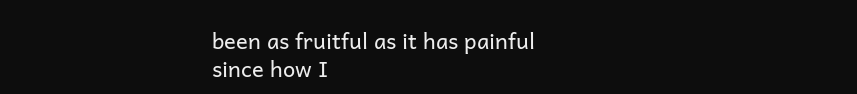been as fruitful as it has painful since how I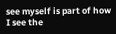see myself is part of how I see the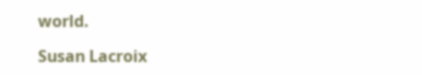world.

Susan Lacroix